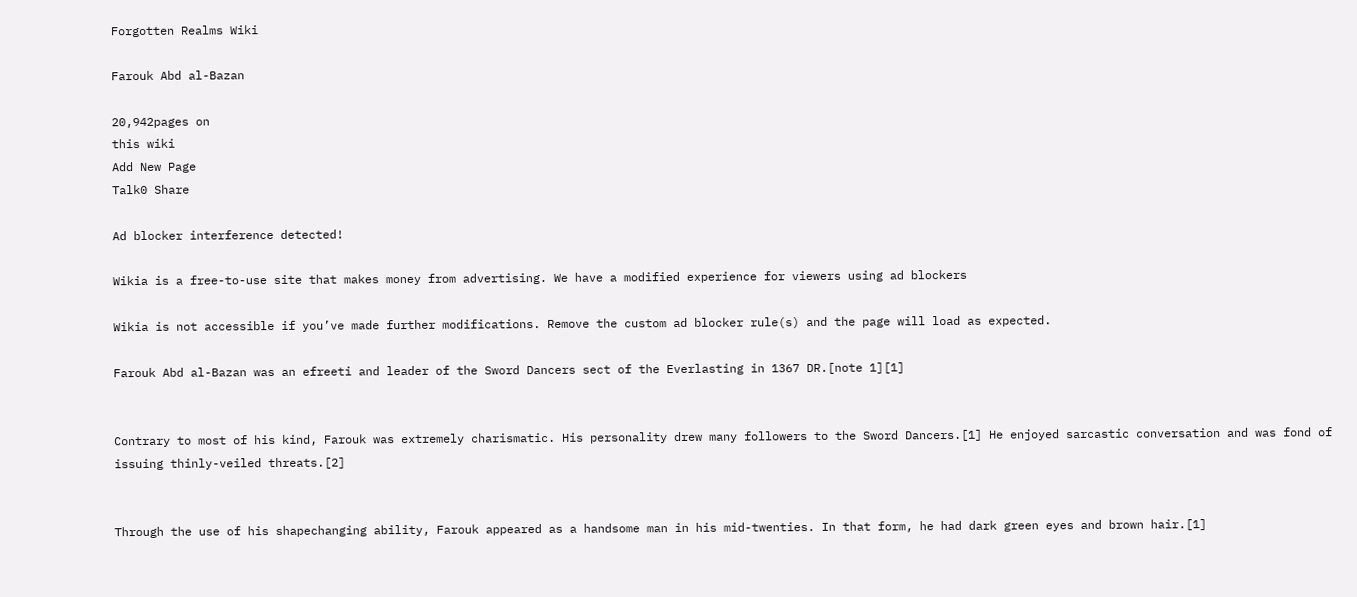Forgotten Realms Wiki

Farouk Abd al-Bazan

20,942pages on
this wiki
Add New Page
Talk0 Share

Ad blocker interference detected!

Wikia is a free-to-use site that makes money from advertising. We have a modified experience for viewers using ad blockers

Wikia is not accessible if you’ve made further modifications. Remove the custom ad blocker rule(s) and the page will load as expected.

Farouk Abd al-Bazan was an efreeti and leader of the Sword Dancers sect of the Everlasting in 1367 DR.[note 1][1]


Contrary to most of his kind, Farouk was extremely charismatic. His personality drew many followers to the Sword Dancers.[1] He enjoyed sarcastic conversation and was fond of issuing thinly-veiled threats.[2]


Through the use of his shapechanging ability, Farouk appeared as a handsome man in his mid-twenties. In that form, he had dark green eyes and brown hair.[1]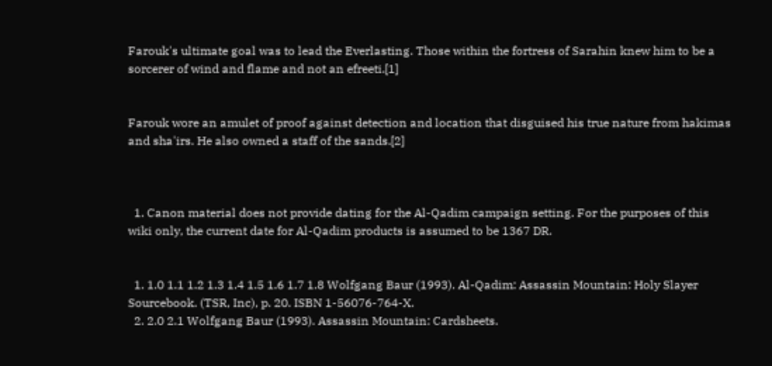Farouk's ultimate goal was to lead the Everlasting. Those within the fortress of Sarahin knew him to be a sorcerer of wind and flame and not an efreeti.[1]


Farouk wore an amulet of proof against detection and location that disguised his true nature from hakimas and sha'irs. He also owned a staff of the sands.[2]



  1. Canon material does not provide dating for the Al-Qadim campaign setting. For the purposes of this wiki only, the current date for Al-Qadim products is assumed to be 1367 DR.


  1. 1.0 1.1 1.2 1.3 1.4 1.5 1.6 1.7 1.8 Wolfgang Baur (1993). Al-Qadim: Assassin Mountain: Holy Slayer Sourcebook. (TSR, Inc), p. 20. ISBN 1-56076-764-X.
  2. 2.0 2.1 Wolfgang Baur (1993). Assassin Mountain: Cardsheets.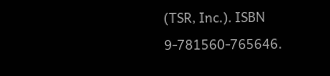(TSR, Inc.). ISBN 9-781560-765646.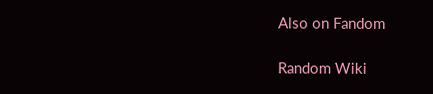Also on Fandom

Random Wiki